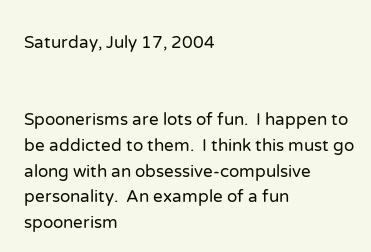Saturday, July 17, 2004


Spoonerisms are lots of fun.  I happen to be addicted to them.  I think this must go along with an obsessive-compulsive personality.  An example of a fun spoonerism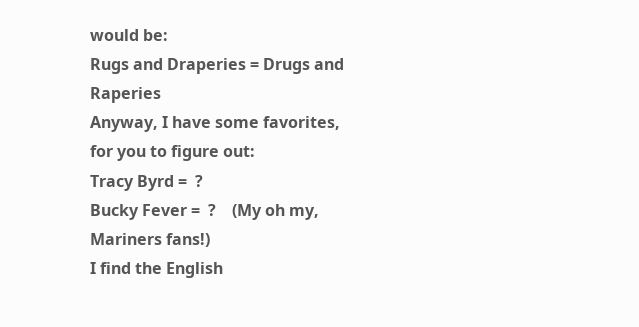would be:
Rugs and Draperies = Drugs and Raperies
Anyway, I have some favorites, for you to figure out:
Tracy Byrd =  ?
Bucky Fever =  ?    (My oh my, Mariners fans!)
I find the English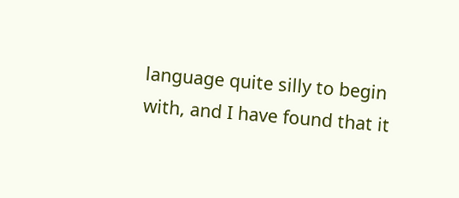language quite silly to begin with, and I have found that it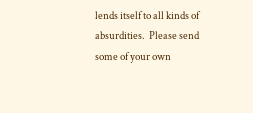lends itself to all kinds of absurdities.  Please send some of your own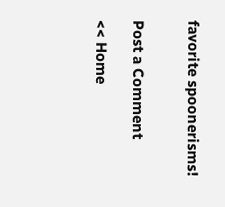favorite spoonerisms!


Post a Comment

<< Home